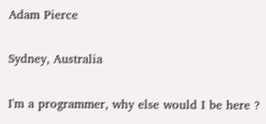Adam Pierce

Sydney, Australia

I'm a programmer, why else would I be here ?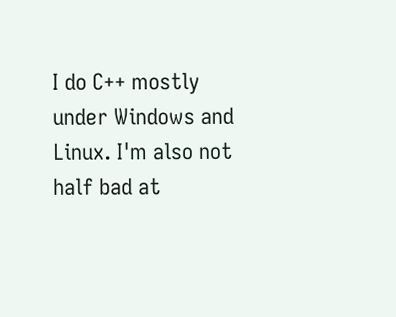I do C++ mostly under Windows and Linux. I'm also not half bad at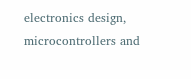electronics design, microcontrollers and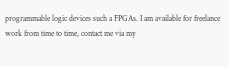programmable logic devices such a FPGAs. I am available for freelance work from time to time, contact me via my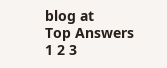blog at
Top Answers
1 2 3